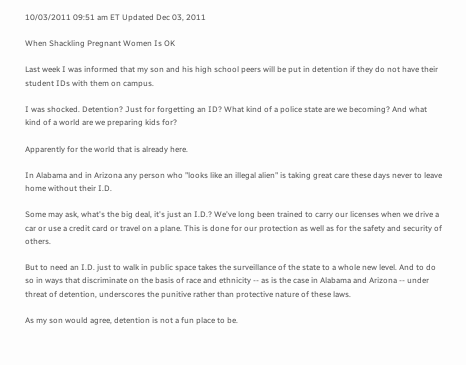10/03/2011 09:51 am ET Updated Dec 03, 2011

When Shackling Pregnant Women Is OK

Last week I was informed that my son and his high school peers will be put in detention if they do not have their student IDs with them on campus.

I was shocked. Detention? Just for forgetting an ID? What kind of a police state are we becoming? And what kind of a world are we preparing kids for?

Apparently for the world that is already here.

In Alabama and in Arizona any person who "looks like an illegal alien" is taking great care these days never to leave home without their I.D.

Some may ask, what's the big deal, it's just an I.D.? We've long been trained to carry our licenses when we drive a car or use a credit card or travel on a plane. This is done for our protection as well as for the safety and security of others.

But to need an I.D. just to walk in public space takes the surveillance of the state to a whole new level. And to do so in ways that discriminate on the basis of race and ethnicity -- as is the case in Alabama and Arizona -- under threat of detention, underscores the punitive rather than protective nature of these laws.

As my son would agree, detention is not a fun place to be.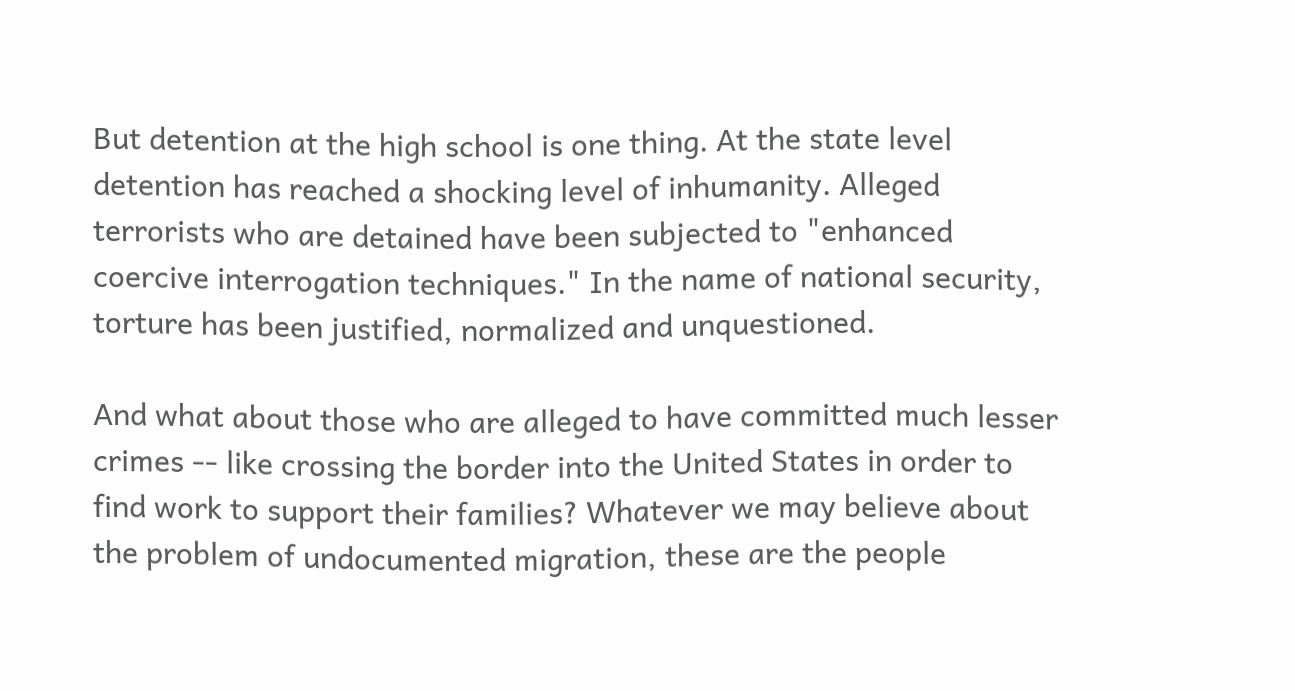But detention at the high school is one thing. At the state level detention has reached a shocking level of inhumanity. Alleged terrorists who are detained have been subjected to "enhanced coercive interrogation techniques." In the name of national security, torture has been justified, normalized and unquestioned.

And what about those who are alleged to have committed much lesser crimes -- like crossing the border into the United States in order to find work to support their families? Whatever we may believe about the problem of undocumented migration, these are the people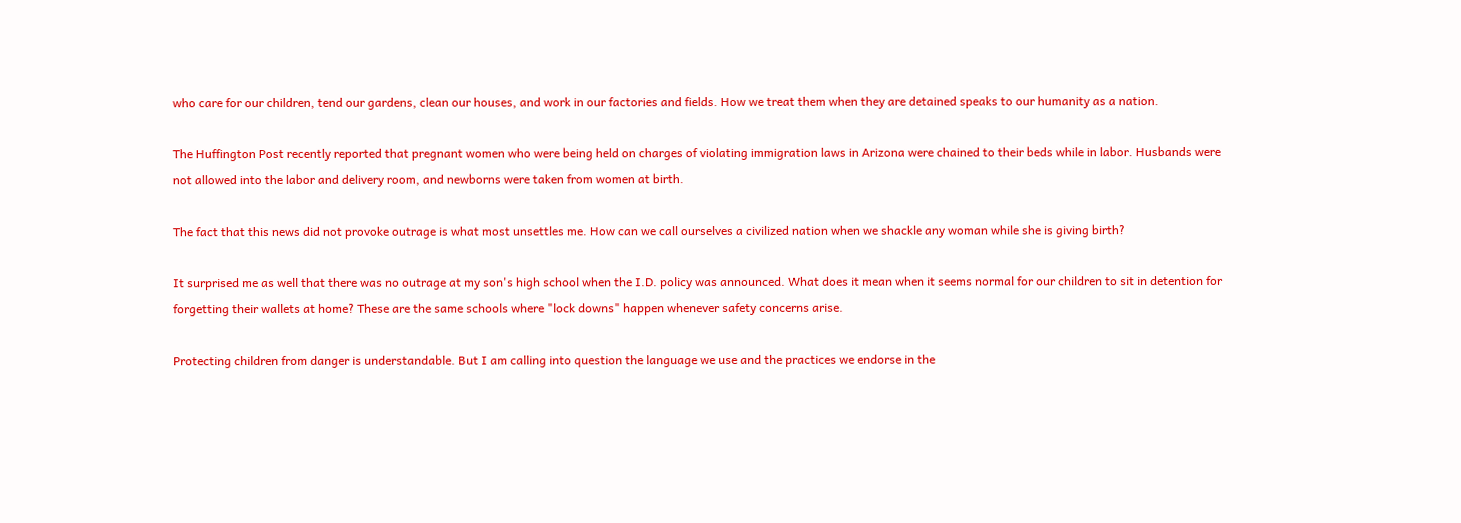who care for our children, tend our gardens, clean our houses, and work in our factories and fields. How we treat them when they are detained speaks to our humanity as a nation.

The Huffington Post recently reported that pregnant women who were being held on charges of violating immigration laws in Arizona were chained to their beds while in labor. Husbands were not allowed into the labor and delivery room, and newborns were taken from women at birth.

The fact that this news did not provoke outrage is what most unsettles me. How can we call ourselves a civilized nation when we shackle any woman while she is giving birth?

It surprised me as well that there was no outrage at my son's high school when the I.D. policy was announced. What does it mean when it seems normal for our children to sit in detention for forgetting their wallets at home? These are the same schools where "lock downs" happen whenever safety concerns arise.

Protecting children from danger is understandable. But I am calling into question the language we use and the practices we endorse in the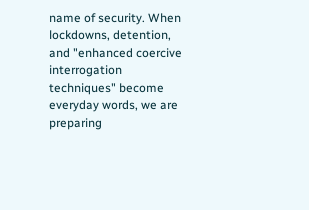name of security. When lockdowns, detention, and "enhanced coercive interrogation techniques" become everyday words, we are preparing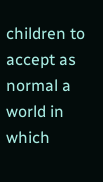children to accept as normal a world in which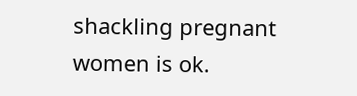shackling pregnant women is ok.